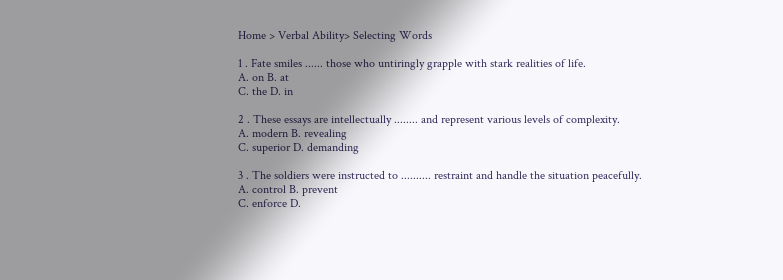Home > Verbal Ability> Selecting Words

1 . Fate smiles ...... those who untiringly grapple with stark realities of life.
A. on B. at
C. the D. in

2 . These essays are intellectually ........ and represent various levels of complexity.
A. modern B. revealing
C. superior D. demanding

3 . The soldiers were instructed to .......... restraint and handle the situation peacefully.
A. control B. prevent
C. enforce D.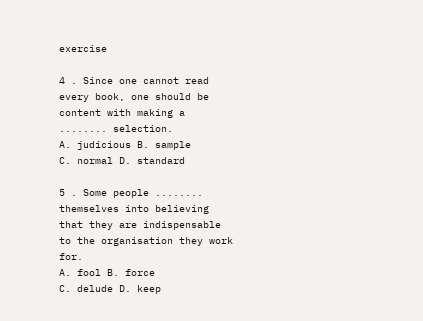exercise

4 . Since one cannot read every book, one should be content with making a ........ selection.
A. judicious B. sample
C. normal D. standard

5 . Some people ........ themselves into believing that they are indispensable to the organisation they work for.
A. fool B. force
C. delude D. keep